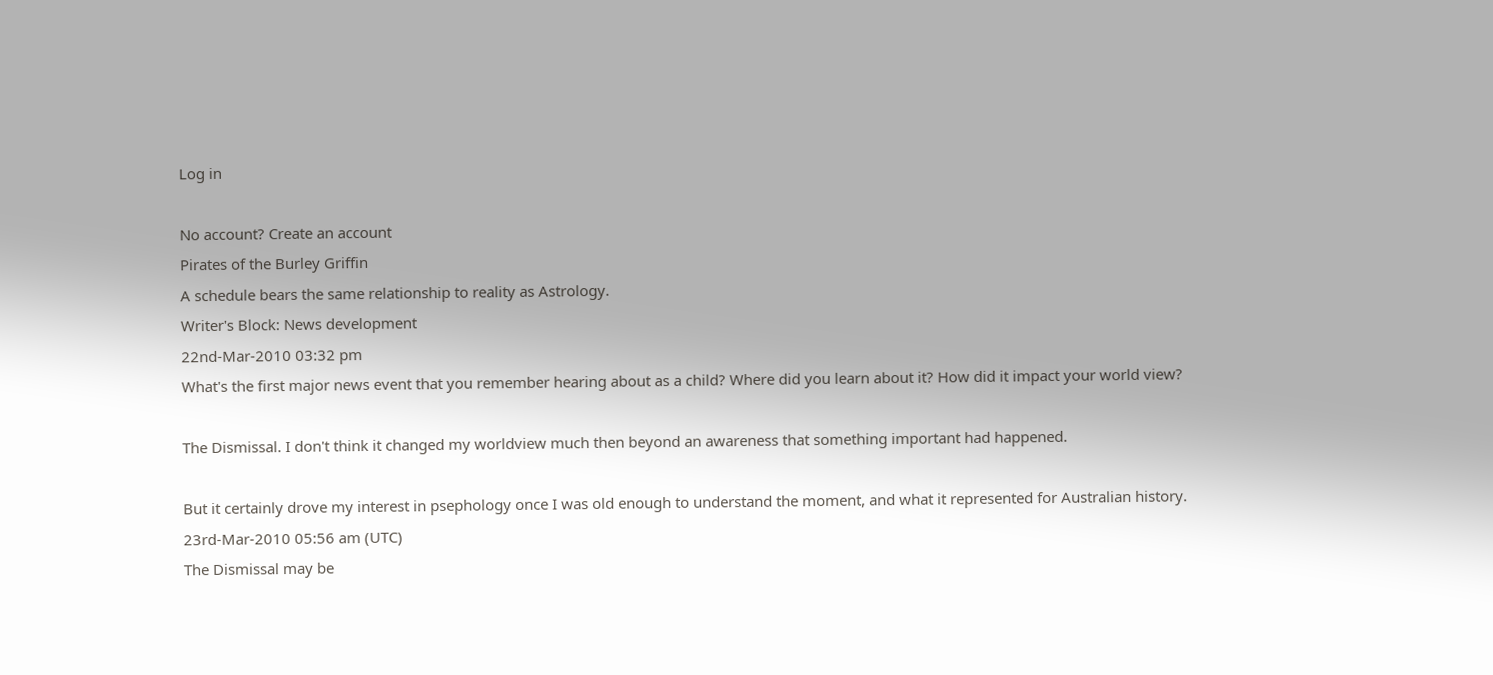Log in

No account? Create an account
Pirates of the Burley Griffin
A schedule bears the same relationship to reality as Astrology.
Writer's Block: News development
22nd-Mar-2010 03:32 pm
What's the first major news event that you remember hearing about as a child? Where did you learn about it? How did it impact your world view?

The Dismissal. I don't think it changed my worldview much then beyond an awareness that something important had happened.

But it certainly drove my interest in psephology once I was old enough to understand the moment, and what it represented for Australian history.
23rd-Mar-2010 05:56 am (UTC)
The Dismissal may be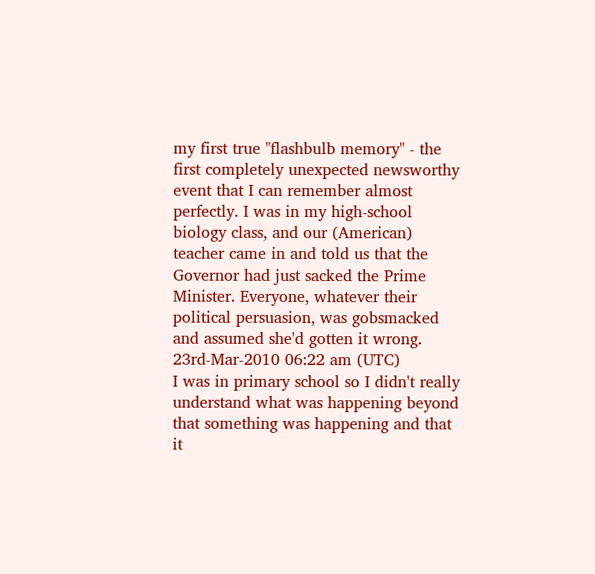my first true "flashbulb memory" - the first completely unexpected newsworthy event that I can remember almost perfectly. I was in my high-school biology class, and our (American) teacher came in and told us that the Governor had just sacked the Prime Minister. Everyone, whatever their political persuasion, was gobsmacked and assumed she'd gotten it wrong.
23rd-Mar-2010 06:22 am (UTC)
I was in primary school so I didn't really understand what was happening beyond that something was happening and that it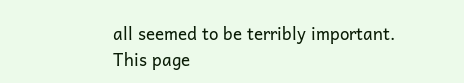all seemed to be terribly important.
This page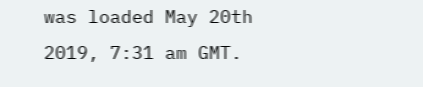was loaded May 20th 2019, 7:31 am GMT.